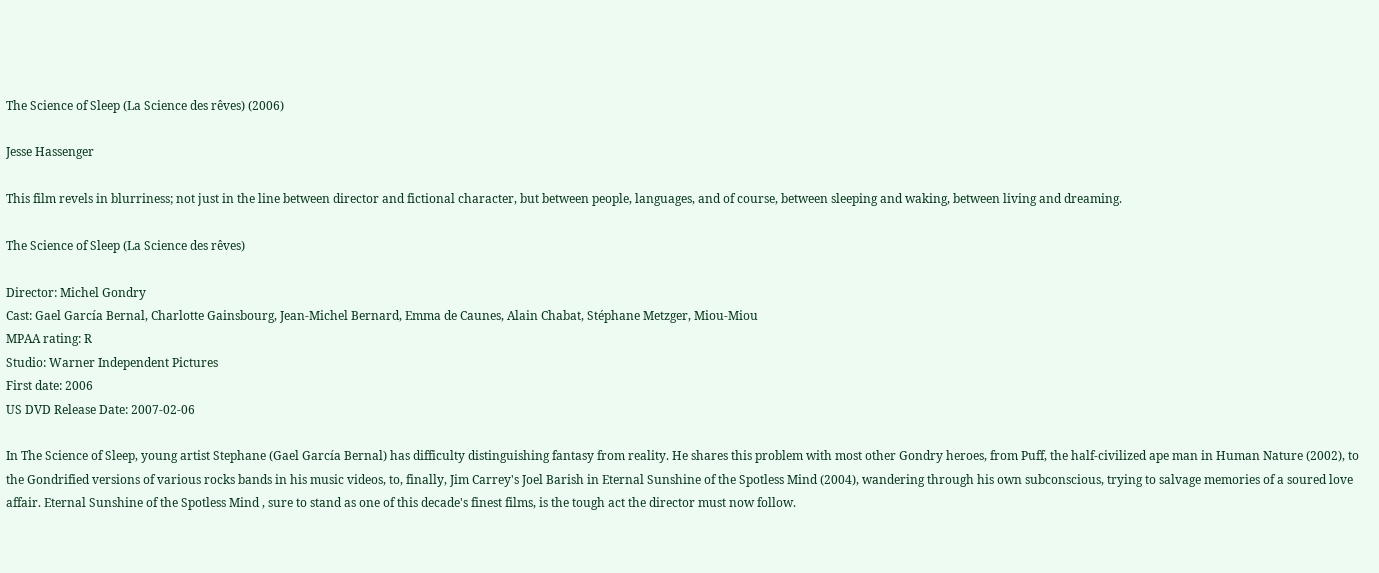The Science of Sleep (La Science des rêves) (2006)

Jesse Hassenger

This film revels in blurriness; not just in the line between director and fictional character, but between people, languages, and of course, between sleeping and waking, between living and dreaming.

The Science of Sleep (La Science des rêves)

Director: Michel Gondry
Cast: Gael García Bernal, Charlotte Gainsbourg, Jean-Michel Bernard, Emma de Caunes, Alain Chabat, Stéphane Metzger, Miou-Miou
MPAA rating: R
Studio: Warner Independent Pictures
First date: 2006
US DVD Release Date: 2007-02-06

In The Science of Sleep, young artist Stephane (Gael García Bernal) has difficulty distinguishing fantasy from reality. He shares this problem with most other Gondry heroes, from Puff, the half-civilized ape man in Human Nature (2002), to the Gondrified versions of various rocks bands in his music videos, to, finally, Jim Carrey's Joel Barish in Eternal Sunshine of the Spotless Mind (2004), wandering through his own subconscious, trying to salvage memories of a soured love affair. Eternal Sunshine of the Spotless Mind , sure to stand as one of this decade's finest films, is the tough act the director must now follow.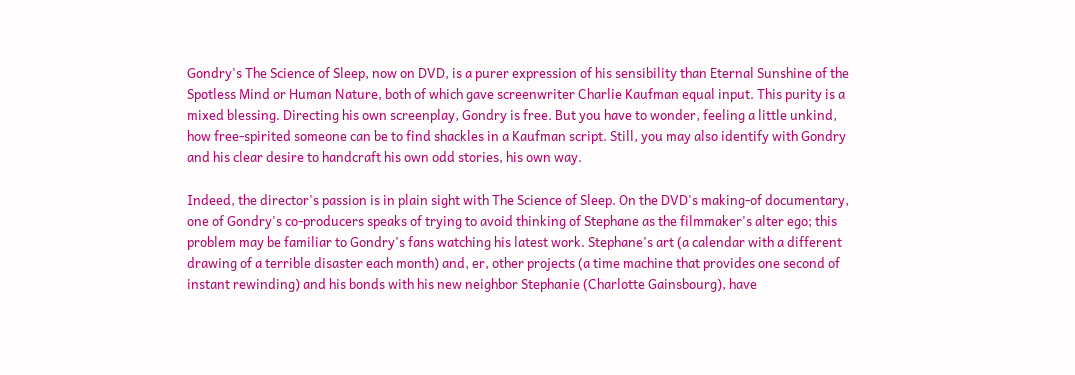Gondry's The Science of Sleep, now on DVD, is a purer expression of his sensibility than Eternal Sunshine of the Spotless Mind or Human Nature, both of which gave screenwriter Charlie Kaufman equal input. This purity is a mixed blessing. Directing his own screenplay, Gondry is free. But you have to wonder, feeling a little unkind, how free-spirited someone can be to find shackles in a Kaufman script. Still, you may also identify with Gondry and his clear desire to handcraft his own odd stories, his own way.

Indeed, the director's passion is in plain sight with The Science of Sleep. On the DVD's making-of documentary, one of Gondry's co-producers speaks of trying to avoid thinking of Stephane as the filmmaker's alter ego; this problem may be familiar to Gondry's fans watching his latest work. Stephane's art (a calendar with a different drawing of a terrible disaster each month) and, er, other projects (a time machine that provides one second of instant rewinding) and his bonds with his new neighbor Stephanie (Charlotte Gainsbourg), have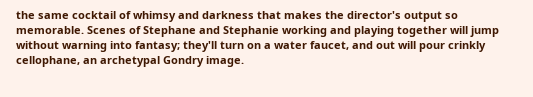the same cocktail of whimsy and darkness that makes the director's output so memorable. Scenes of Stephane and Stephanie working and playing together will jump without warning into fantasy; they'll turn on a water faucet, and out will pour crinkly cellophane, an archetypal Gondry image.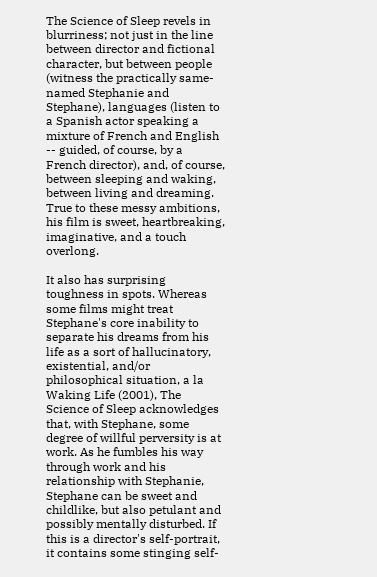The Science of Sleep revels in blurriness; not just in the line between director and fictional character, but between people (witness the practically same-named Stephanie and Stephane), languages (listen to a Spanish actor speaking a mixture of French and English -- guided, of course, by a French director), and, of course, between sleeping and waking, between living and dreaming. True to these messy ambitions, his film is sweet, heartbreaking, imaginative, and a touch overlong.

It also has surprising toughness in spots. Whereas some films might treat Stephane's core inability to separate his dreams from his life as a sort of hallucinatory, existential, and/or philosophical situation, a la Waking Life (2001), The Science of Sleep acknowledges that, with Stephane, some degree of willful perversity is at work. As he fumbles his way through work and his relationship with Stephanie, Stephane can be sweet and childlike, but also petulant and possibly mentally disturbed. If this is a director's self-portrait, it contains some stinging self-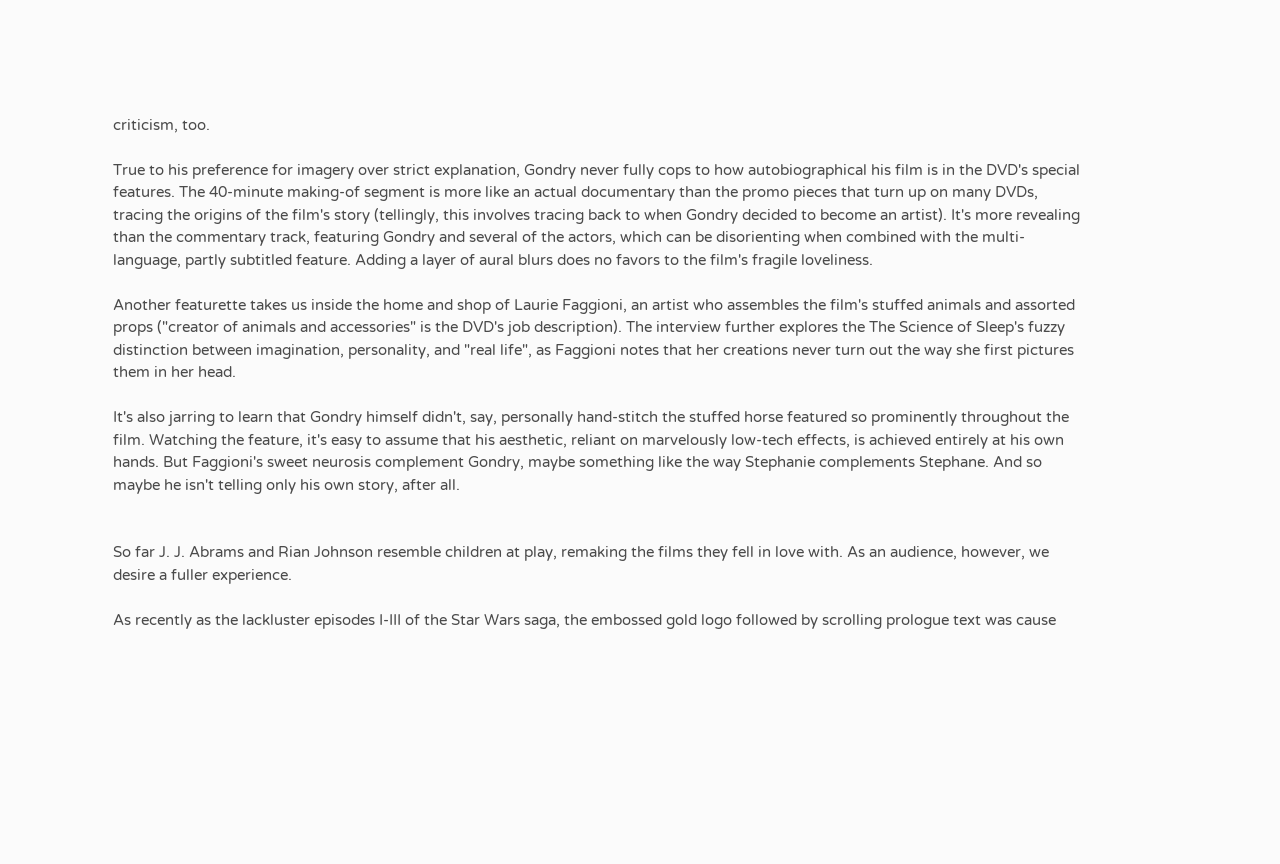criticism, too.

True to his preference for imagery over strict explanation, Gondry never fully cops to how autobiographical his film is in the DVD's special features. The 40-minute making-of segment is more like an actual documentary than the promo pieces that turn up on many DVDs, tracing the origins of the film's story (tellingly, this involves tracing back to when Gondry decided to become an artist). It's more revealing than the commentary track, featuring Gondry and several of the actors, which can be disorienting when combined with the multi-language, partly subtitled feature. Adding a layer of aural blurs does no favors to the film's fragile loveliness.

Another featurette takes us inside the home and shop of Laurie Faggioni, an artist who assembles the film's stuffed animals and assorted props ("creator of animals and accessories" is the DVD's job description). The interview further explores the The Science of Sleep's fuzzy distinction between imagination, personality, and "real life", as Faggioni notes that her creations never turn out the way she first pictures them in her head.

It's also jarring to learn that Gondry himself didn't, say, personally hand-stitch the stuffed horse featured so prominently throughout the film. Watching the feature, it's easy to assume that his aesthetic, reliant on marvelously low-tech effects, is achieved entirely at his own hands. But Faggioni's sweet neurosis complement Gondry, maybe something like the way Stephanie complements Stephane. And so maybe he isn't telling only his own story, after all.


So far J. J. Abrams and Rian Johnson resemble children at play, remaking the films they fell in love with. As an audience, however, we desire a fuller experience.

As recently as the lackluster episodes I-III of the Star Wars saga, the embossed gold logo followed by scrolling prologue text was cause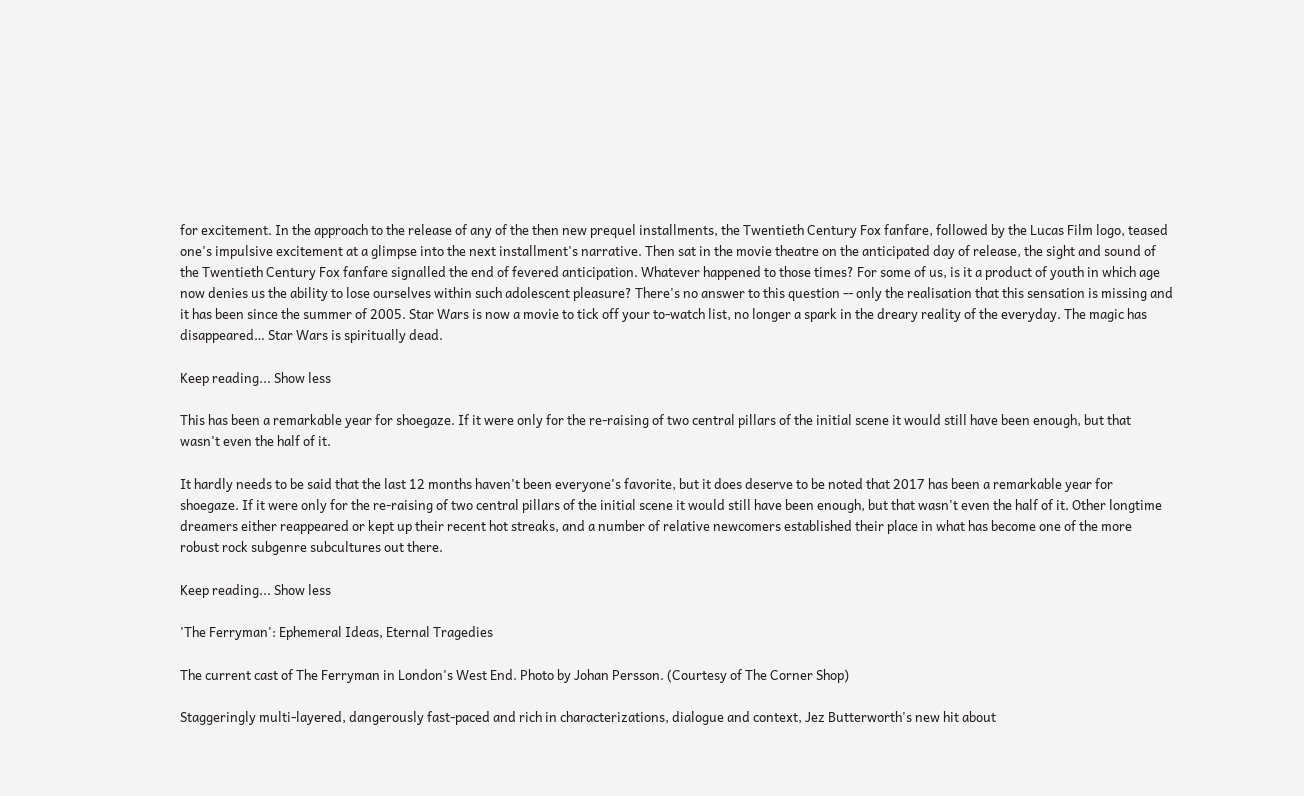for excitement. In the approach to the release of any of the then new prequel installments, the Twentieth Century Fox fanfare, followed by the Lucas Film logo, teased one's impulsive excitement at a glimpse into the next installment's narrative. Then sat in the movie theatre on the anticipated day of release, the sight and sound of the Twentieth Century Fox fanfare signalled the end of fevered anticipation. Whatever happened to those times? For some of us, is it a product of youth in which age now denies us the ability to lose ourselves within such adolescent pleasure? There's no answer to this question -- only the realisation that this sensation is missing and it has been since the summer of 2005. Star Wars is now a movie to tick off your to-watch list, no longer a spark in the dreary reality of the everyday. The magic has disappeared… Star Wars is spiritually dead.

Keep reading... Show less

This has been a remarkable year for shoegaze. If it were only for the re-raising of two central pillars of the initial scene it would still have been enough, but that wasn't even the half of it.

It hardly needs to be said that the last 12 months haven't been everyone's favorite, but it does deserve to be noted that 2017 has been a remarkable year for shoegaze. If it were only for the re-raising of two central pillars of the initial scene it would still have been enough, but that wasn't even the half of it. Other longtime dreamers either reappeared or kept up their recent hot streaks, and a number of relative newcomers established their place in what has become one of the more robust rock subgenre subcultures out there.

Keep reading... Show less

'The Ferryman': Ephemeral Ideas, Eternal Tragedies

The current cast of The Ferryman in London's West End. Photo by Johan Persson. (Courtesy of The Corner Shop)

Staggeringly multi-layered, dangerously fast-paced and rich in characterizations, dialogue and context, Jez Butterworth's new hit about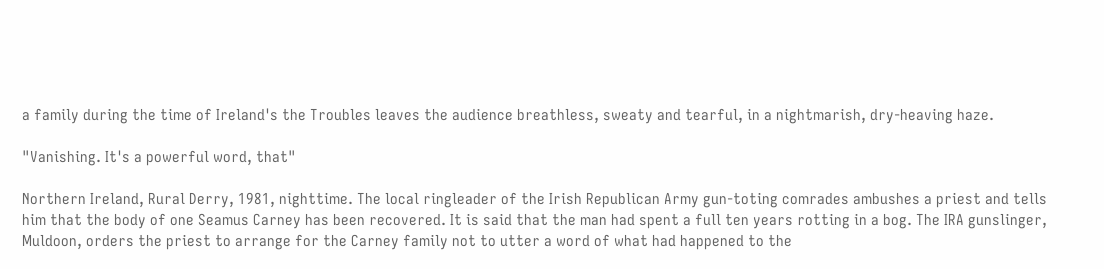a family during the time of Ireland's the Troubles leaves the audience breathless, sweaty and tearful, in a nightmarish, dry-heaving haze.

"Vanishing. It's a powerful word, that"

Northern Ireland, Rural Derry, 1981, nighttime. The local ringleader of the Irish Republican Army gun-toting comrades ambushes a priest and tells him that the body of one Seamus Carney has been recovered. It is said that the man had spent a full ten years rotting in a bog. The IRA gunslinger, Muldoon, orders the priest to arrange for the Carney family not to utter a word of what had happened to the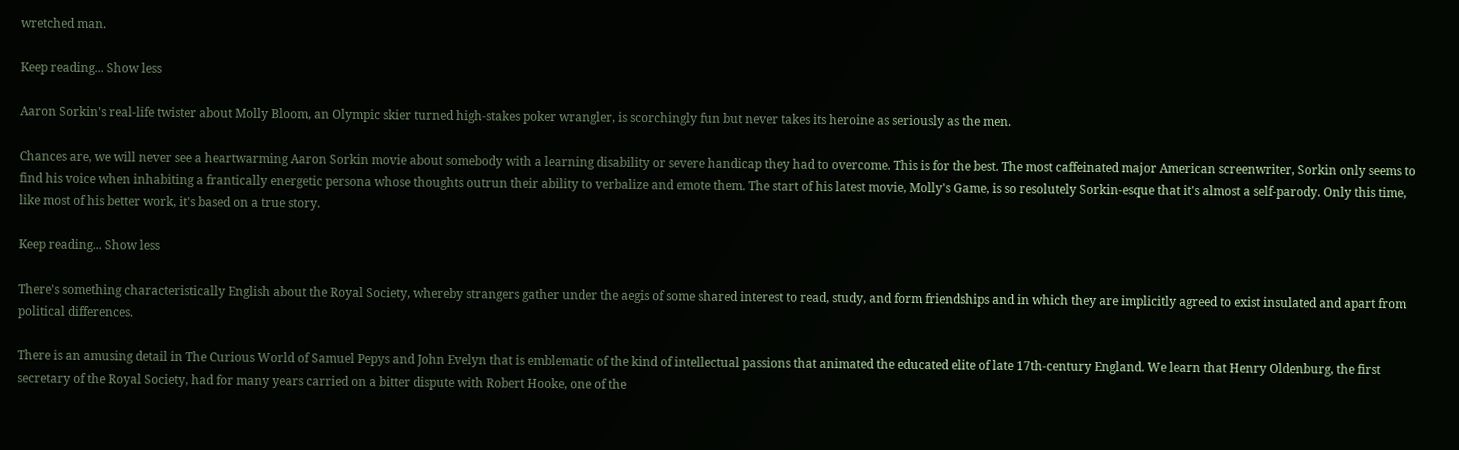wretched man.

Keep reading... Show less

Aaron Sorkin's real-life twister about Molly Bloom, an Olympic skier turned high-stakes poker wrangler, is scorchingly fun but never takes its heroine as seriously as the men.

Chances are, we will never see a heartwarming Aaron Sorkin movie about somebody with a learning disability or severe handicap they had to overcome. This is for the best. The most caffeinated major American screenwriter, Sorkin only seems to find his voice when inhabiting a frantically energetic persona whose thoughts outrun their ability to verbalize and emote them. The start of his latest movie, Molly's Game, is so resolutely Sorkin-esque that it's almost a self-parody. Only this time, like most of his better work, it's based on a true story.

Keep reading... Show less

There's something characteristically English about the Royal Society, whereby strangers gather under the aegis of some shared interest to read, study, and form friendships and in which they are implicitly agreed to exist insulated and apart from political differences.

There is an amusing detail in The Curious World of Samuel Pepys and John Evelyn that is emblematic of the kind of intellectual passions that animated the educated elite of late 17th-century England. We learn that Henry Oldenburg, the first secretary of the Royal Society, had for many years carried on a bitter dispute with Robert Hooke, one of the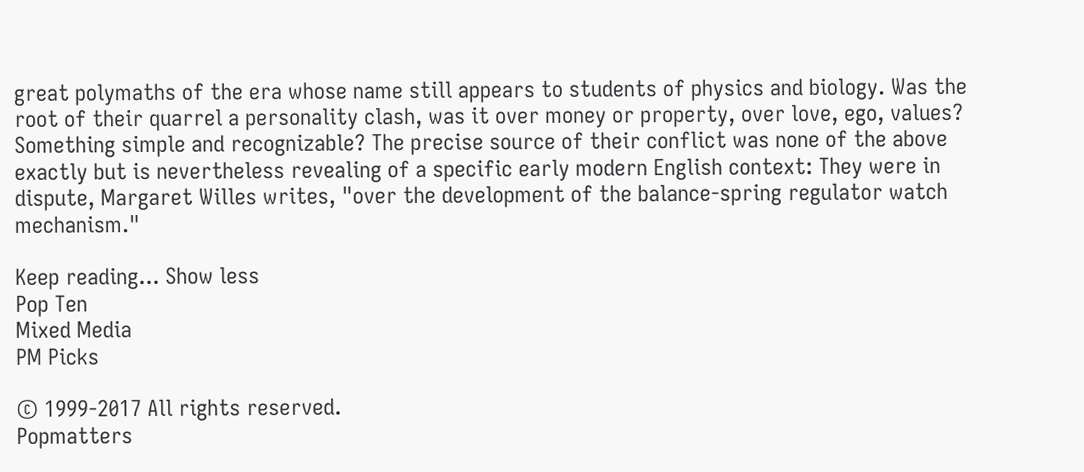great polymaths of the era whose name still appears to students of physics and biology. Was the root of their quarrel a personality clash, was it over money or property, over love, ego, values? Something simple and recognizable? The precise source of their conflict was none of the above exactly but is nevertheless revealing of a specific early modern English context: They were in dispute, Margaret Willes writes, "over the development of the balance-spring regulator watch mechanism."

Keep reading... Show less
Pop Ten
Mixed Media
PM Picks

© 1999-2017 All rights reserved.
Popmatters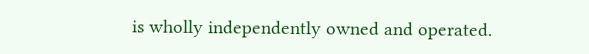is wholly independently owned and operated.